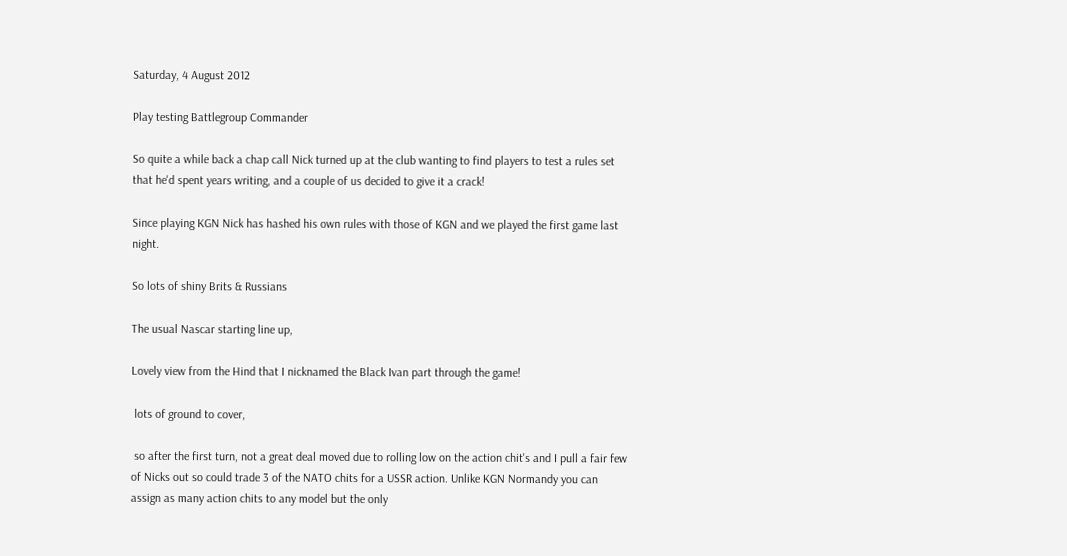Saturday, 4 August 2012

Play testing Battlegroup Commander

So quite a while back a chap call Nick turned up at the club wanting to find players to test a rules set that he'd spent years writing, and a couple of us decided to give it a crack!

Since playing KGN Nick has hashed his own rules with those of KGN and we played the first game last night.

So lots of shiny Brits & Russians

The usual Nascar starting line up,

Lovely view from the Hind that I nicknamed the Black Ivan part through the game!

 lots of ground to cover,

 so after the first turn, not a great deal moved due to rolling low on the action chit's and I pull a fair few of Nicks out so could trade 3 of the NATO chits for a USSR action. Unlike KGN Normandy you can assign as many action chits to any model but the only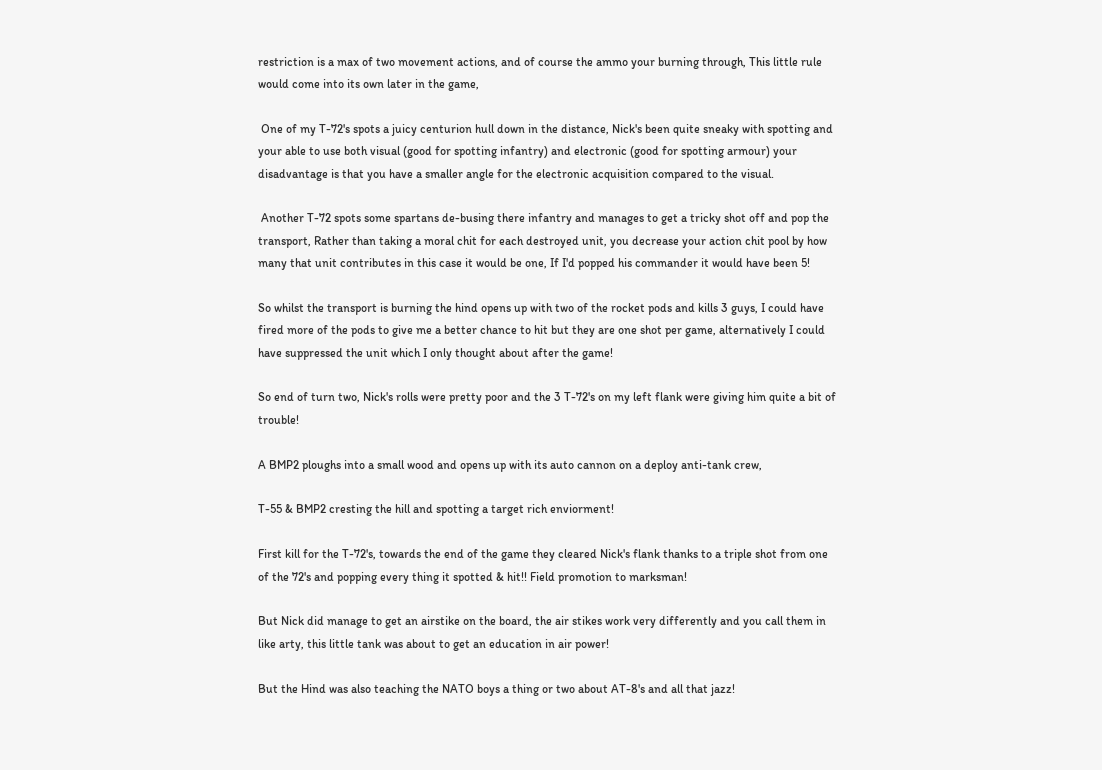restriction is a max of two movement actions, and of course the ammo your burning through, This little rule would come into its own later in the game,

 One of my T-72's spots a juicy centurion hull down in the distance, Nick's been quite sneaky with spotting and your able to use both visual (good for spotting infantry) and electronic (good for spotting armour) your disadvantage is that you have a smaller angle for the electronic acquisition compared to the visual.

 Another T-72 spots some spartans de-busing there infantry and manages to get a tricky shot off and pop the transport, Rather than taking a moral chit for each destroyed unit, you decrease your action chit pool by how many that unit contributes in this case it would be one, If I'd popped his commander it would have been 5!

So whilst the transport is burning the hind opens up with two of the rocket pods and kills 3 guys, I could have fired more of the pods to give me a better chance to hit but they are one shot per game, alternatively I could have suppressed the unit which I only thought about after the game!

So end of turn two, Nick's rolls were pretty poor and the 3 T-72's on my left flank were giving him quite a bit of trouble!

A BMP2 ploughs into a small wood and opens up with its auto cannon on a deploy anti-tank crew,

T-55 & BMP2 cresting the hill and spotting a target rich enviorment!

First kill for the T-72's, towards the end of the game they cleared Nick's flank thanks to a triple shot from one of the 72's and popping every thing it spotted & hit!! Field promotion to marksman!

But Nick did manage to get an airstike on the board, the air stikes work very differently and you call them in like arty, this little tank was about to get an education in air power!

But the Hind was also teaching the NATO boys a thing or two about AT-8's and all that jazz!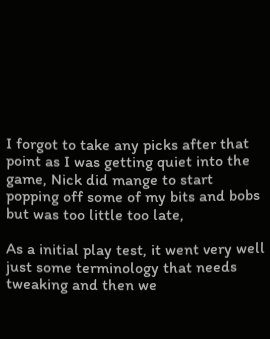I forgot to take any picks after that point as I was getting quiet into the game, Nick did mange to start popping off some of my bits and bobs but was too little too late,

As a initial play test, it went very well just some terminology that needs tweaking and then we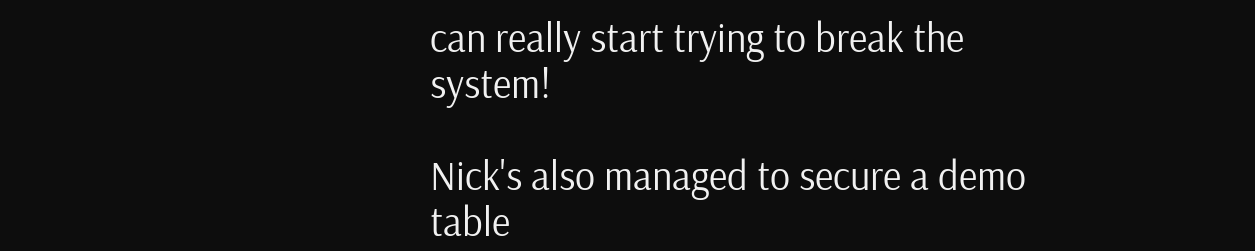can really start trying to break the system!

Nick's also managed to secure a demo table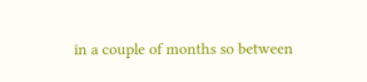in a couple of months so between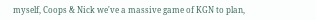myself, Coops & Nick we've a massive game of KGN to plan,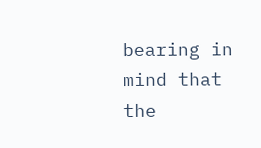bearing in mind that the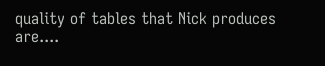quality of tables that Nick produces are....